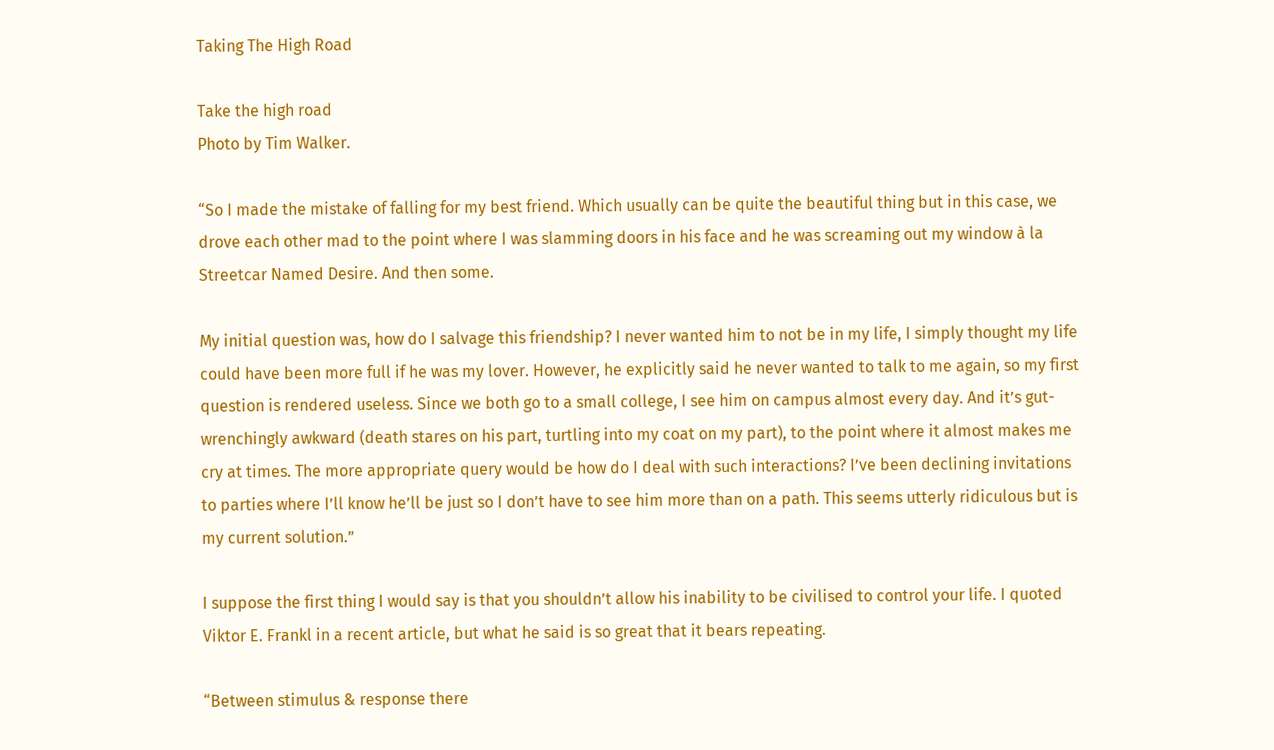Taking The High Road

Take the high road
Photo by Tim Walker.

“So I made the mistake of falling for my best friend. Which usually can be quite the beautiful thing but in this case, we drove each other mad to the point where I was slamming doors in his face and he was screaming out my window à la Streetcar Named Desire. And then some.

My initial question was, how do I salvage this friendship? I never wanted him to not be in my life, I simply thought my life could have been more full if he was my lover. However, he explicitly said he never wanted to talk to me again, so my first question is rendered useless. Since we both go to a small college, I see him on campus almost every day. And it’s gut-wrenchingly awkward (death stares on his part, turtling into my coat on my part), to the point where it almost makes me cry at times. The more appropriate query would be how do I deal with such interactions? I’ve been declining invitations to parties where I’ll know he’ll be just so I don’t have to see him more than on a path. This seems utterly ridiculous but is my current solution.”

I suppose the first thing I would say is that you shouldn’t allow his inability to be civilised to control your life. I quoted Viktor E. Frankl in a recent article, but what he said is so great that it bears repeating.

“Between stimulus & response there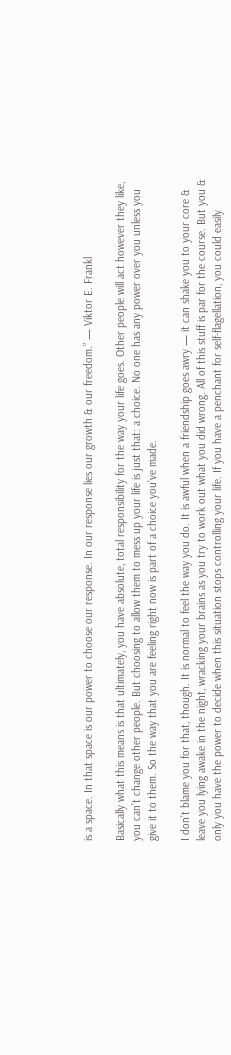is a space. In that space is our power to choose our response. In our response lies our growth & our freedom.” — Viktor E. Frankl

Basically what this means is that ultimately, you have absolute, total responsibility for the way your life goes. Other people will act however they like, you can’t change other people. But choosing to allow them to mess up your life is just that: a choice. No one has any power over you unless you give it to them. So the way that you are feeling right now is part of a choice you’ve made.

I don’t blame you for that, though. It is normal to feel the way you do. It is awful when a friendship goes awry — it can shake you to your core & leave you lying awake in the night, wracking your brains as you try to work out what you did wrong. All of this stuff is par for the course. But you & only you have the power to decide when this situation stops controlling your life. If you have a penchant for self-flagellation, you could easily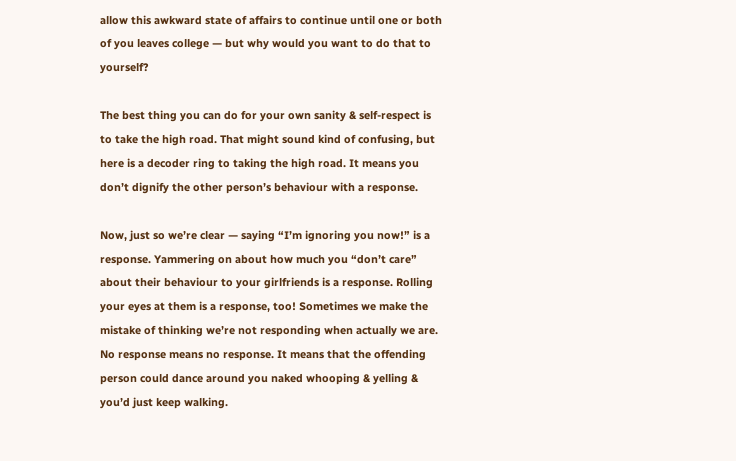allow this awkward state of affairs to continue until one or both of you leaves college — but why would you want to do that to yourself?

The best thing you can do for your own sanity & self-respect is to take the high road. That might sound kind of confusing, but here is a decoder ring to taking the high road. It means you don’t dignify the other person’s behaviour with a response.

Now, just so we’re clear — saying “I’m ignoring you now!” is a response. Yammering on about how much you “don’t care” about their behaviour to your girlfriends is a response. Rolling your eyes at them is a response, too! Sometimes we make the mistake of thinking we’re not responding when actually we are. No response means no response. It means that the offending person could dance around you naked whooping & yelling & you’d just keep walking.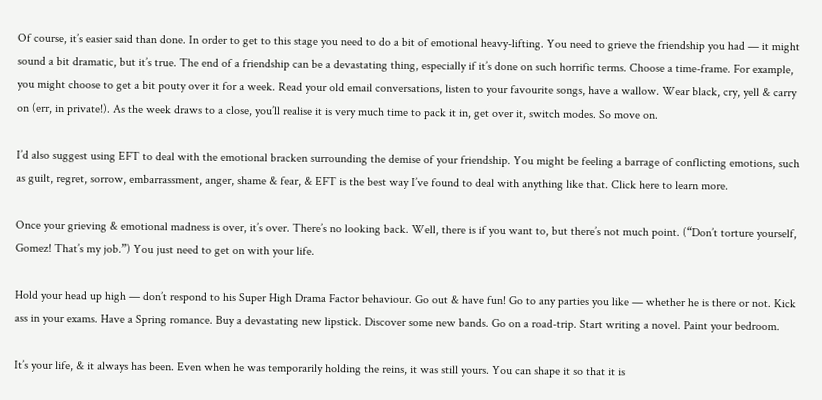Of course, it’s easier said than done. In order to get to this stage you need to do a bit of emotional heavy-lifting. You need to grieve the friendship you had — it might sound a bit dramatic, but it’s true. The end of a friendship can be a devastating thing, especially if it’s done on such horrific terms. Choose a time-frame. For example, you might choose to get a bit pouty over it for a week. Read your old email conversations, listen to your favourite songs, have a wallow. Wear black, cry, yell & carry on (err, in private!). As the week draws to a close, you’ll realise it is very much time to pack it in, get over it, switch modes. So move on.

I’d also suggest using EFT to deal with the emotional bracken surrounding the demise of your friendship. You might be feeling a barrage of conflicting emotions, such as guilt, regret, sorrow, embarrassment, anger, shame & fear, & EFT is the best way I’ve found to deal with anything like that. Click here to learn more.

Once your grieving & emotional madness is over, it’s over. There’s no looking back. Well, there is if you want to, but there’s not much point. (“Don’t torture yourself, Gomez! That’s my job.”) You just need to get on with your life.

Hold your head up high — don’t respond to his Super High Drama Factor behaviour. Go out & have fun! Go to any parties you like — whether he is there or not. Kick ass in your exams. Have a Spring romance. Buy a devastating new lipstick. Discover some new bands. Go on a road-trip. Start writing a novel. Paint your bedroom.

It’s your life, & it always has been. Even when he was temporarily holding the reins, it was still yours. You can shape it so that it is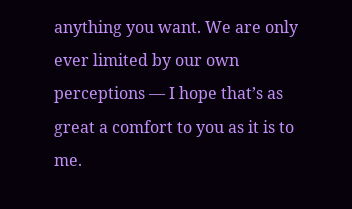anything you want. We are only ever limited by our own perceptions — I hope that’s as great a comfort to you as it is to me.